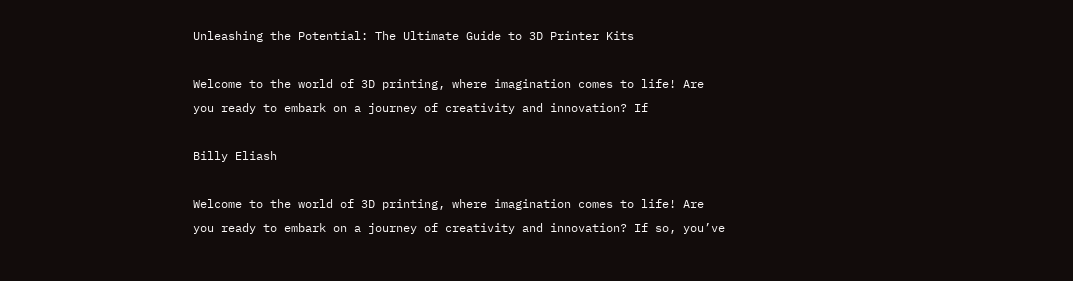Unleashing the Potential: The Ultimate Guide to 3D Printer Kits

Welcome to the world of 3D printing, where imagination comes to life! Are you ready to embark on a journey of creativity and innovation? If

Billy Eliash

Welcome to the world of 3D printing, where imagination comes to life! Are you ready to embark on a journey of creativity and innovation? If so, you’ve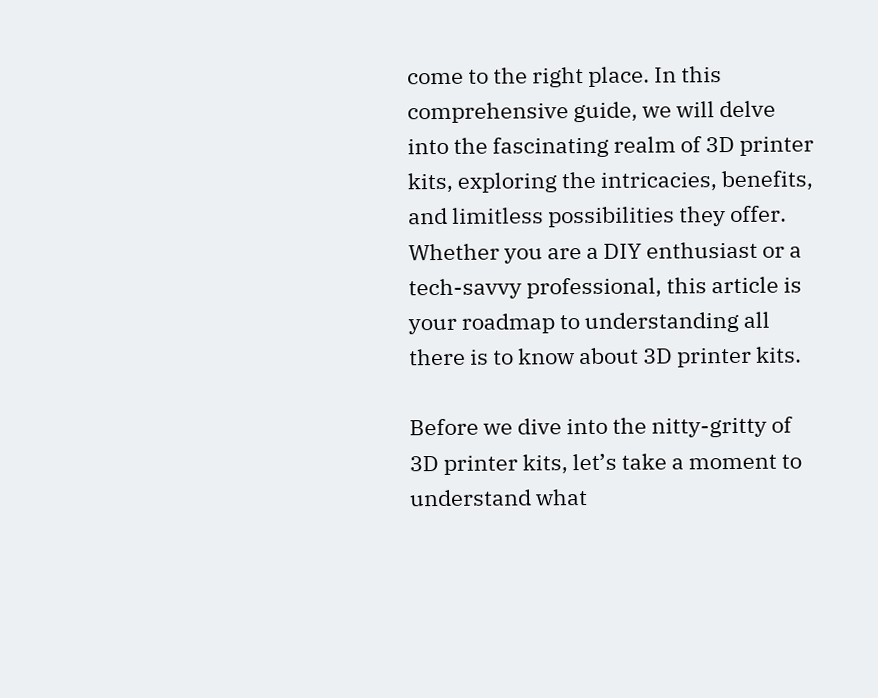come to the right place. In this comprehensive guide, we will delve into the fascinating realm of 3D printer kits, exploring the intricacies, benefits, and limitless possibilities they offer. Whether you are a DIY enthusiast or a tech-savvy professional, this article is your roadmap to understanding all there is to know about 3D printer kits.

Before we dive into the nitty-gritty of 3D printer kits, let’s take a moment to understand what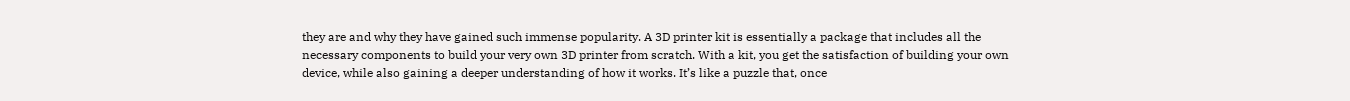they are and why they have gained such immense popularity. A 3D printer kit is essentially a package that includes all the necessary components to build your very own 3D printer from scratch. With a kit, you get the satisfaction of building your own device, while also gaining a deeper understanding of how it works. It’s like a puzzle that, once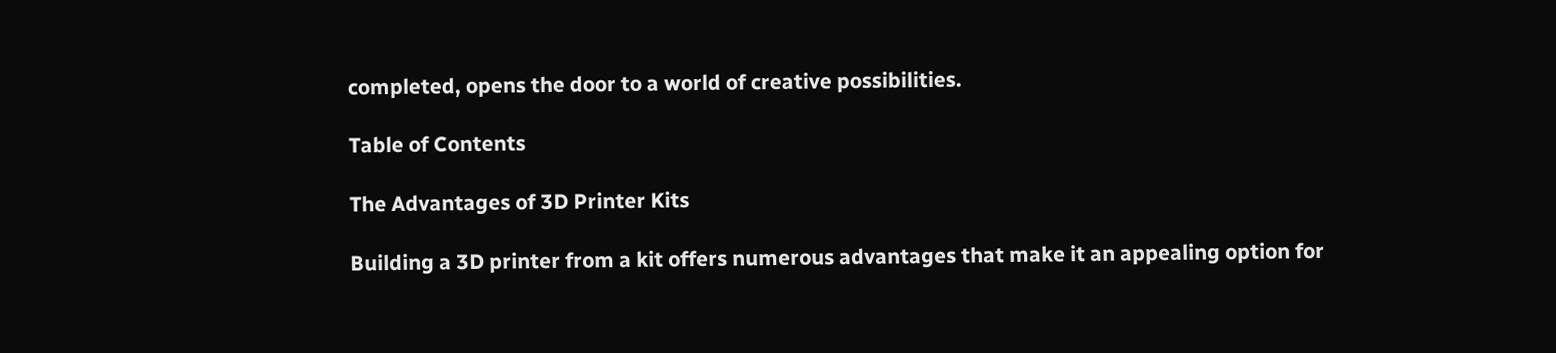completed, opens the door to a world of creative possibilities.

Table of Contents

The Advantages of 3D Printer Kits

Building a 3D printer from a kit offers numerous advantages that make it an appealing option for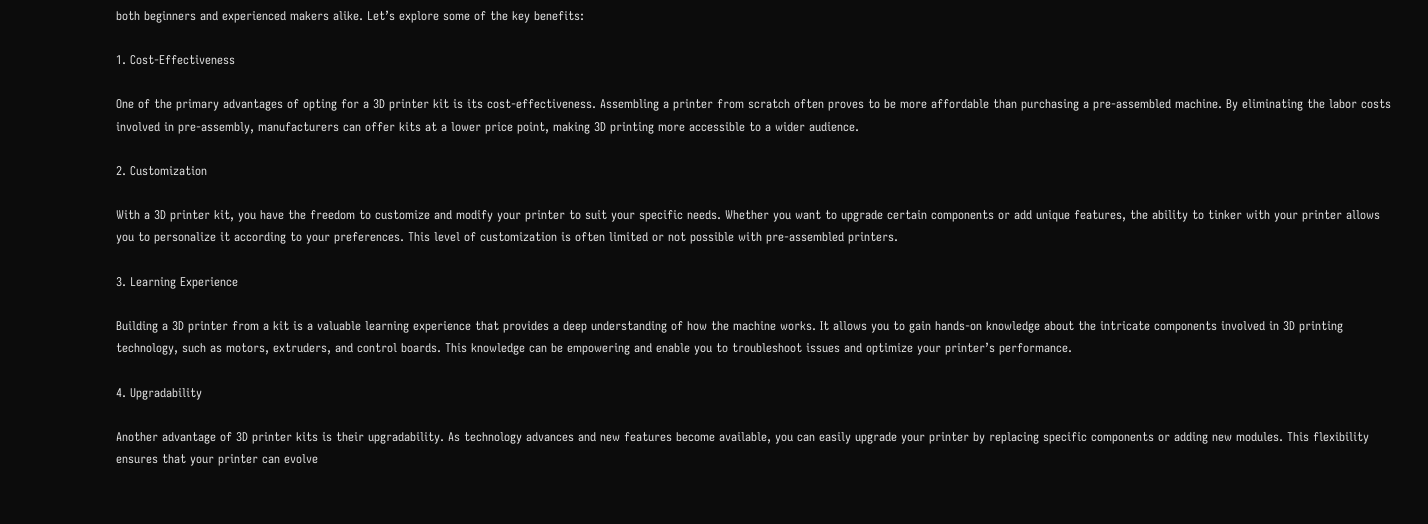both beginners and experienced makers alike. Let’s explore some of the key benefits:

1. Cost-Effectiveness

One of the primary advantages of opting for a 3D printer kit is its cost-effectiveness. Assembling a printer from scratch often proves to be more affordable than purchasing a pre-assembled machine. By eliminating the labor costs involved in pre-assembly, manufacturers can offer kits at a lower price point, making 3D printing more accessible to a wider audience.

2. Customization

With a 3D printer kit, you have the freedom to customize and modify your printer to suit your specific needs. Whether you want to upgrade certain components or add unique features, the ability to tinker with your printer allows you to personalize it according to your preferences. This level of customization is often limited or not possible with pre-assembled printers.

3. Learning Experience

Building a 3D printer from a kit is a valuable learning experience that provides a deep understanding of how the machine works. It allows you to gain hands-on knowledge about the intricate components involved in 3D printing technology, such as motors, extruders, and control boards. This knowledge can be empowering and enable you to troubleshoot issues and optimize your printer’s performance.

4. Upgradability

Another advantage of 3D printer kits is their upgradability. As technology advances and new features become available, you can easily upgrade your printer by replacing specific components or adding new modules. This flexibility ensures that your printer can evolve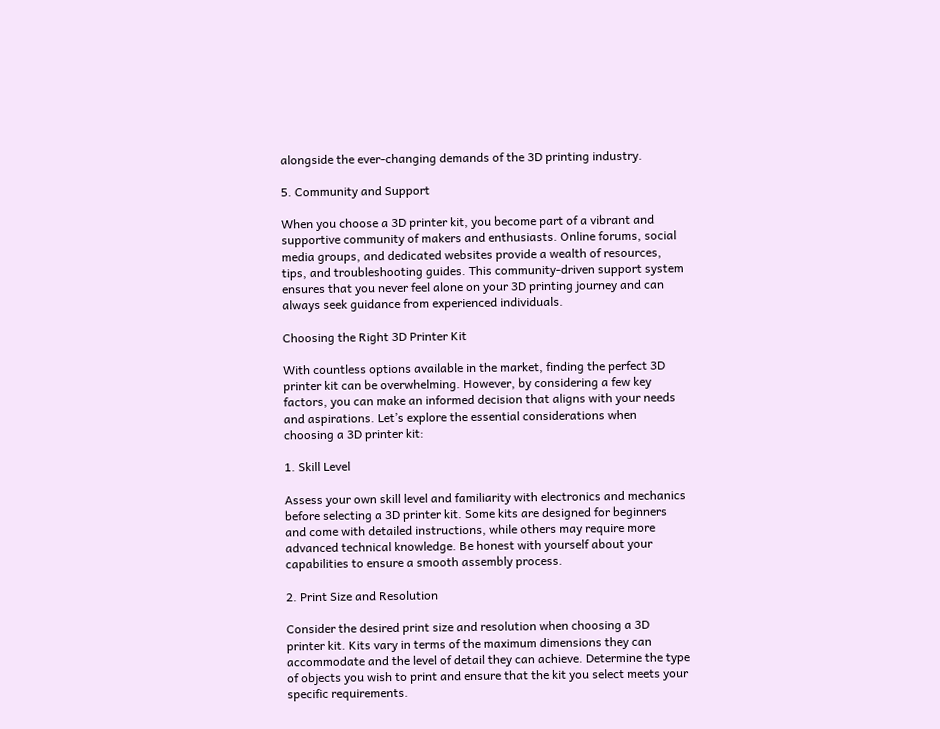alongside the ever-changing demands of the 3D printing industry.

5. Community and Support

When you choose a 3D printer kit, you become part of a vibrant and supportive community of makers and enthusiasts. Online forums, social media groups, and dedicated websites provide a wealth of resources, tips, and troubleshooting guides. This community-driven support system ensures that you never feel alone on your 3D printing journey and can always seek guidance from experienced individuals.

Choosing the Right 3D Printer Kit

With countless options available in the market, finding the perfect 3D printer kit can be overwhelming. However, by considering a few key factors, you can make an informed decision that aligns with your needs and aspirations. Let’s explore the essential considerations when choosing a 3D printer kit:

1. Skill Level

Assess your own skill level and familiarity with electronics and mechanics before selecting a 3D printer kit. Some kits are designed for beginners and come with detailed instructions, while others may require more advanced technical knowledge. Be honest with yourself about your capabilities to ensure a smooth assembly process.

2. Print Size and Resolution

Consider the desired print size and resolution when choosing a 3D printer kit. Kits vary in terms of the maximum dimensions they can accommodate and the level of detail they can achieve. Determine the type of objects you wish to print and ensure that the kit you select meets your specific requirements.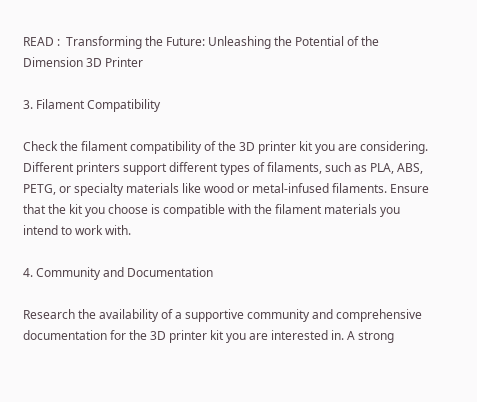READ :  Transforming the Future: Unleashing the Potential of the Dimension 3D Printer

3. Filament Compatibility

Check the filament compatibility of the 3D printer kit you are considering. Different printers support different types of filaments, such as PLA, ABS, PETG, or specialty materials like wood or metal-infused filaments. Ensure that the kit you choose is compatible with the filament materials you intend to work with.

4. Community and Documentation

Research the availability of a supportive community and comprehensive documentation for the 3D printer kit you are interested in. A strong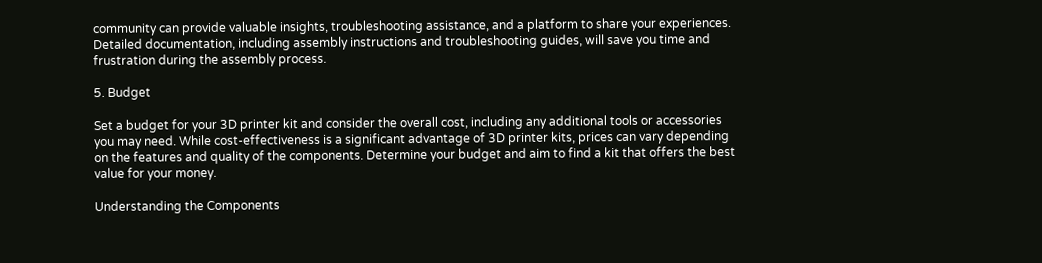community can provide valuable insights, troubleshooting assistance, and a platform to share your experiences. Detailed documentation, including assembly instructions and troubleshooting guides, will save you time and frustration during the assembly process.

5. Budget

Set a budget for your 3D printer kit and consider the overall cost, including any additional tools or accessories you may need. While cost-effectiveness is a significant advantage of 3D printer kits, prices can vary depending on the features and quality of the components. Determine your budget and aim to find a kit that offers the best value for your money.

Understanding the Components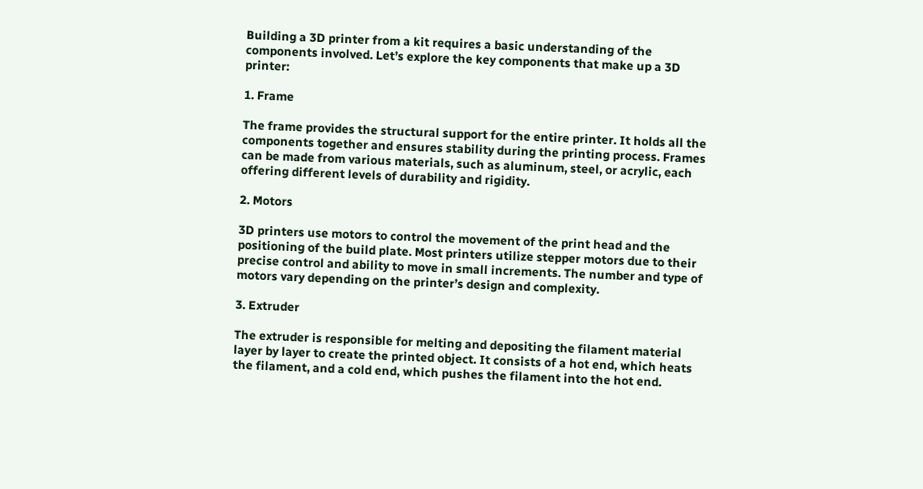Building a 3D printer from a kit requires a basic understanding of the components involved. Let’s explore the key components that make up a 3D printer:

1. Frame

The frame provides the structural support for the entire printer. It holds all the components together and ensures stability during the printing process. Frames can be made from various materials, such as aluminum, steel, or acrylic, each offering different levels of durability and rigidity.

2. Motors

3D printers use motors to control the movement of the print head and the positioning of the build plate. Most printers utilize stepper motors due to their precise control and ability to move in small increments. The number and type of motors vary depending on the printer’s design and complexity.

3. Extruder

The extruder is responsible for melting and depositing the filament material layer by layer to create the printed object. It consists of a hot end, which heats the filament, and a cold end, which pushes the filament into the hot end.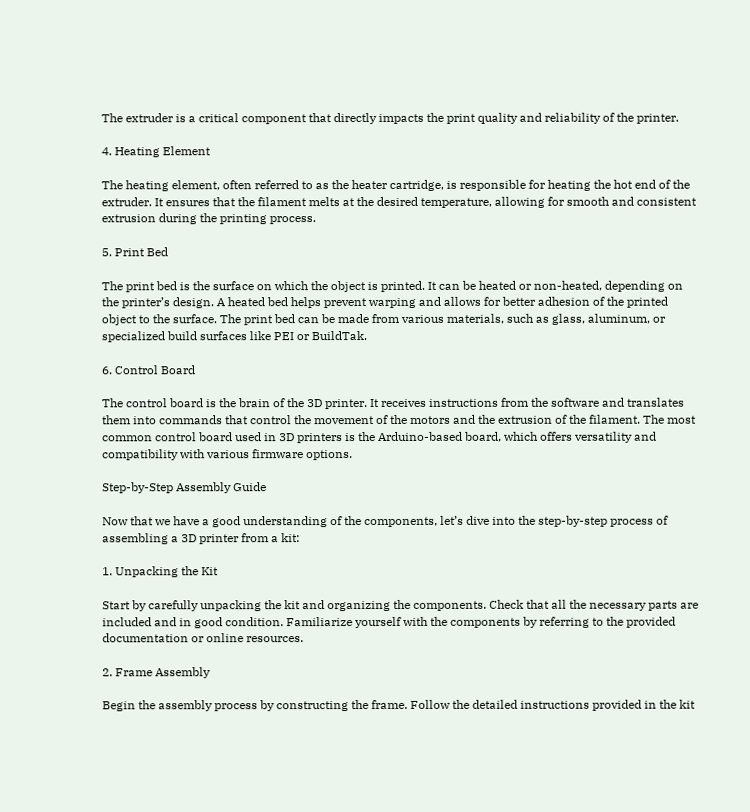The extruder is a critical component that directly impacts the print quality and reliability of the printer.

4. Heating Element

The heating element, often referred to as the heater cartridge, is responsible for heating the hot end of the extruder. It ensures that the filament melts at the desired temperature, allowing for smooth and consistent extrusion during the printing process.

5. Print Bed

The print bed is the surface on which the object is printed. It can be heated or non-heated, depending on the printer’s design. A heated bed helps prevent warping and allows for better adhesion of the printed object to the surface. The print bed can be made from various materials, such as glass, aluminum, or specialized build surfaces like PEI or BuildTak.

6. Control Board

The control board is the brain of the 3D printer. It receives instructions from the software and translates them into commands that control the movement of the motors and the extrusion of the filament. The most common control board used in 3D printers is the Arduino-based board, which offers versatility and compatibility with various firmware options.

Step-by-Step Assembly Guide

Now that we have a good understanding of the components, let’s dive into the step-by-step process of assembling a 3D printer from a kit:

1. Unpacking the Kit

Start by carefully unpacking the kit and organizing the components. Check that all the necessary parts are included and in good condition. Familiarize yourself with the components by referring to the provided documentation or online resources.

2. Frame Assembly

Begin the assembly process by constructing the frame. Follow the detailed instructions provided in the kit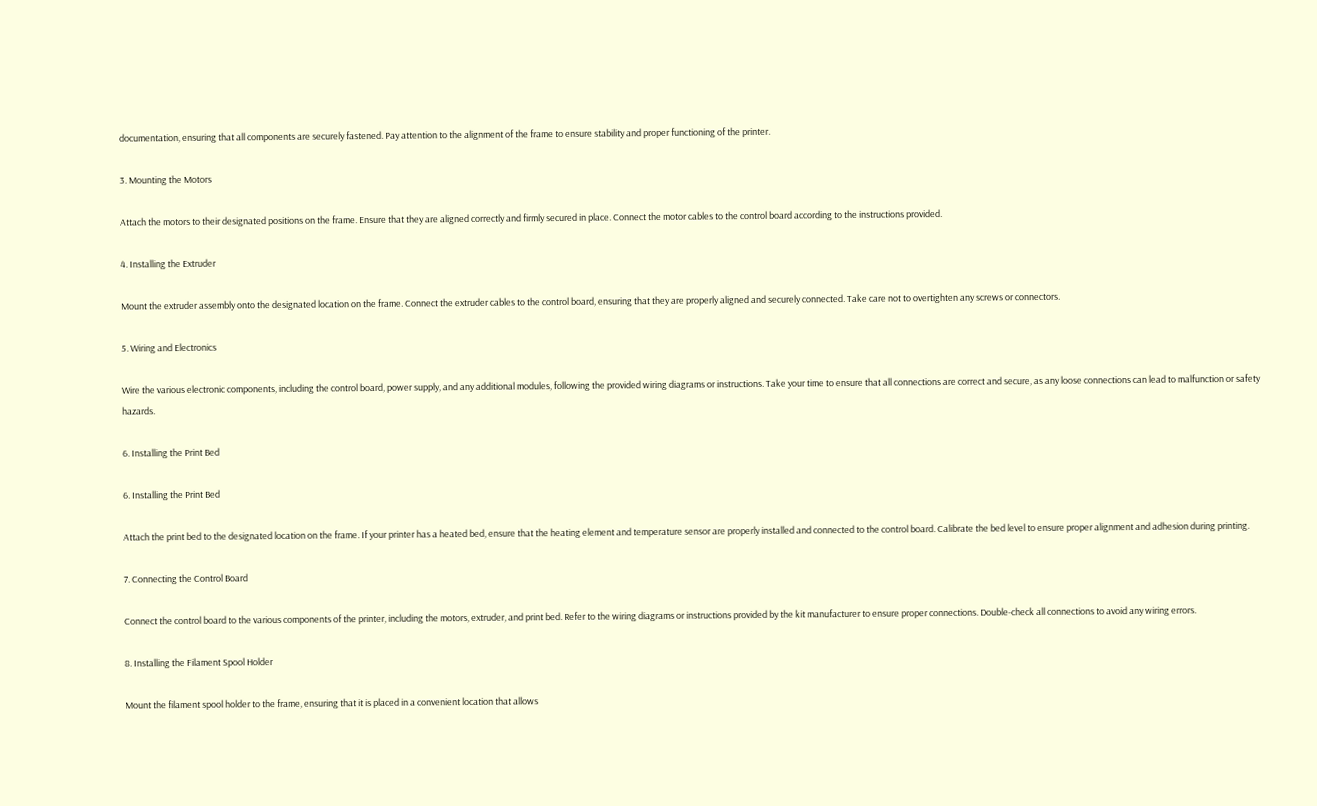documentation, ensuring that all components are securely fastened. Pay attention to the alignment of the frame to ensure stability and proper functioning of the printer.

3. Mounting the Motors

Attach the motors to their designated positions on the frame. Ensure that they are aligned correctly and firmly secured in place. Connect the motor cables to the control board according to the instructions provided.

4. Installing the Extruder

Mount the extruder assembly onto the designated location on the frame. Connect the extruder cables to the control board, ensuring that they are properly aligned and securely connected. Take care not to overtighten any screws or connectors.

5. Wiring and Electronics

Wire the various electronic components, including the control board, power supply, and any additional modules, following the provided wiring diagrams or instructions. Take your time to ensure that all connections are correct and secure, as any loose connections can lead to malfunction or safety hazards.

6. Installing the Print Bed

6. Installing the Print Bed

Attach the print bed to the designated location on the frame. If your printer has a heated bed, ensure that the heating element and temperature sensor are properly installed and connected to the control board. Calibrate the bed level to ensure proper alignment and adhesion during printing.

7. Connecting the Control Board

Connect the control board to the various components of the printer, including the motors, extruder, and print bed. Refer to the wiring diagrams or instructions provided by the kit manufacturer to ensure proper connections. Double-check all connections to avoid any wiring errors.

8. Installing the Filament Spool Holder

Mount the filament spool holder to the frame, ensuring that it is placed in a convenient location that allows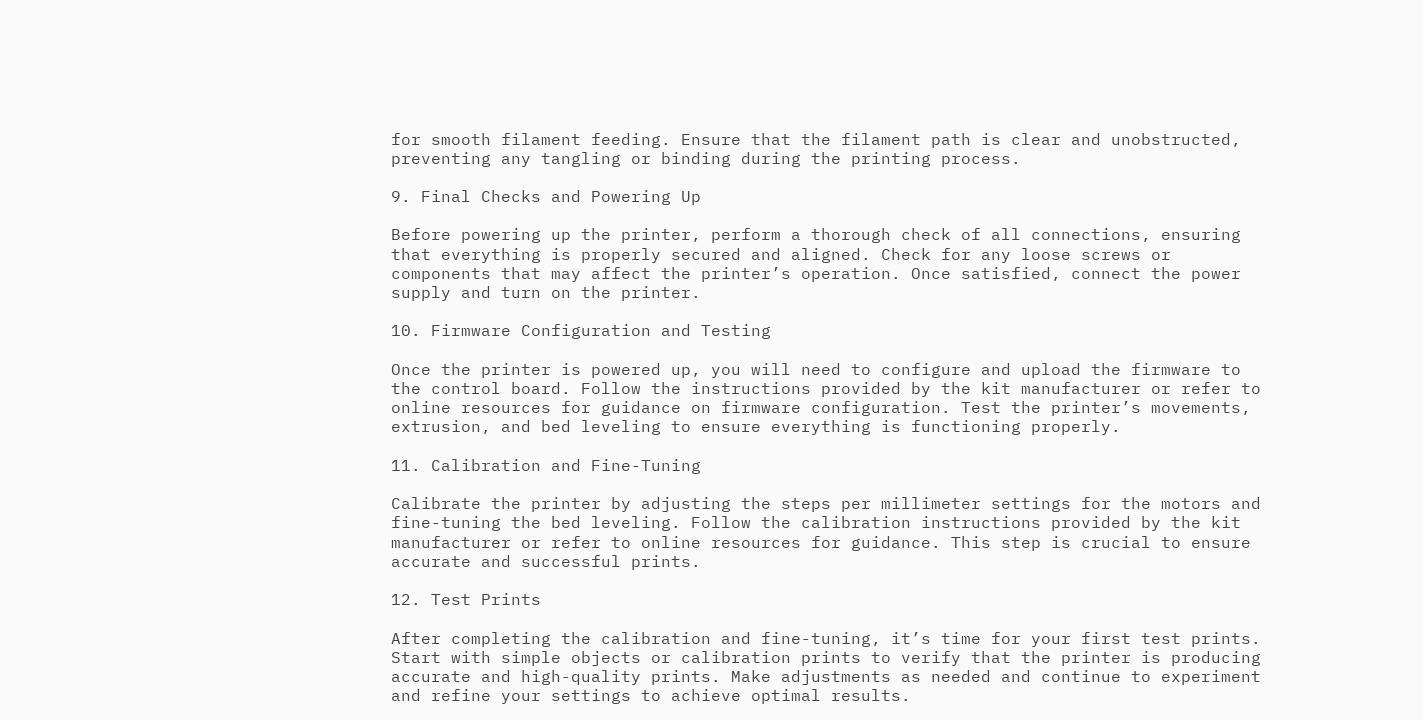for smooth filament feeding. Ensure that the filament path is clear and unobstructed, preventing any tangling or binding during the printing process.

9. Final Checks and Powering Up

Before powering up the printer, perform a thorough check of all connections, ensuring that everything is properly secured and aligned. Check for any loose screws or components that may affect the printer’s operation. Once satisfied, connect the power supply and turn on the printer.

10. Firmware Configuration and Testing

Once the printer is powered up, you will need to configure and upload the firmware to the control board. Follow the instructions provided by the kit manufacturer or refer to online resources for guidance on firmware configuration. Test the printer’s movements, extrusion, and bed leveling to ensure everything is functioning properly.

11. Calibration and Fine-Tuning

Calibrate the printer by adjusting the steps per millimeter settings for the motors and fine-tuning the bed leveling. Follow the calibration instructions provided by the kit manufacturer or refer to online resources for guidance. This step is crucial to ensure accurate and successful prints.

12. Test Prints

After completing the calibration and fine-tuning, it’s time for your first test prints. Start with simple objects or calibration prints to verify that the printer is producing accurate and high-quality prints. Make adjustments as needed and continue to experiment and refine your settings to achieve optimal results.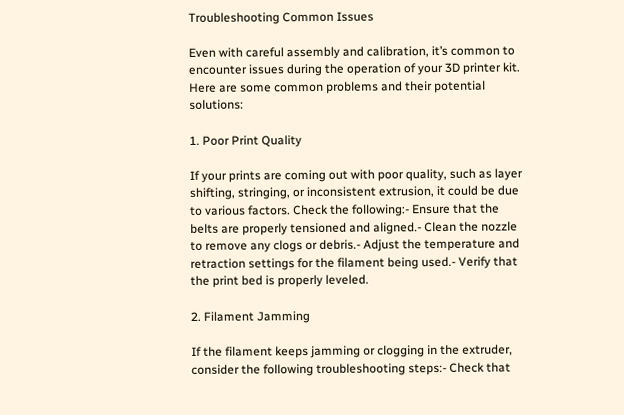Troubleshooting Common Issues

Even with careful assembly and calibration, it’s common to encounter issues during the operation of your 3D printer kit. Here are some common problems and their potential solutions:

1. Poor Print Quality

If your prints are coming out with poor quality, such as layer shifting, stringing, or inconsistent extrusion, it could be due to various factors. Check the following:- Ensure that the belts are properly tensioned and aligned.- Clean the nozzle to remove any clogs or debris.- Adjust the temperature and retraction settings for the filament being used.- Verify that the print bed is properly leveled.

2. Filament Jamming

If the filament keeps jamming or clogging in the extruder, consider the following troubleshooting steps:- Check that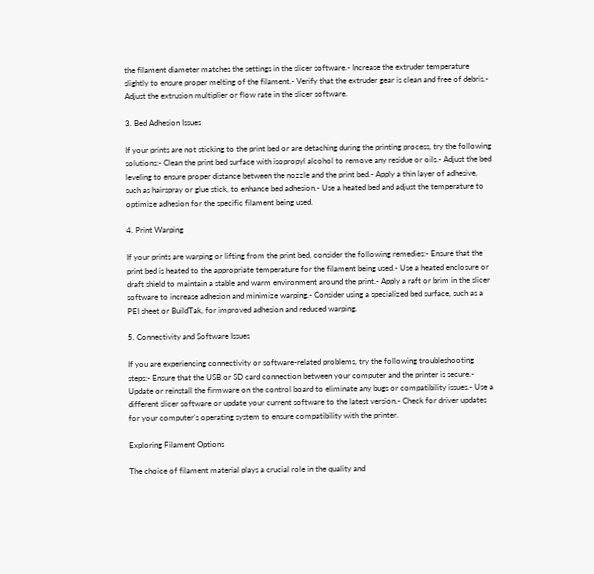the filament diameter matches the settings in the slicer software.- Increase the extruder temperature slightly to ensure proper melting of the filament.- Verify that the extruder gear is clean and free of debris.- Adjust the extrusion multiplier or flow rate in the slicer software.

3. Bed Adhesion Issues

If your prints are not sticking to the print bed or are detaching during the printing process, try the following solutions:- Clean the print bed surface with isopropyl alcohol to remove any residue or oils.- Adjust the bed leveling to ensure proper distance between the nozzle and the print bed.- Apply a thin layer of adhesive, such as hairspray or glue stick, to enhance bed adhesion.- Use a heated bed and adjust the temperature to optimize adhesion for the specific filament being used.

4. Print Warping

If your prints are warping or lifting from the print bed, consider the following remedies:- Ensure that the print bed is heated to the appropriate temperature for the filament being used.- Use a heated enclosure or draft shield to maintain a stable and warm environment around the print.- Apply a raft or brim in the slicer software to increase adhesion and minimize warping.- Consider using a specialized bed surface, such as a PEI sheet or BuildTak, for improved adhesion and reduced warping.

5. Connectivity and Software Issues

If you are experiencing connectivity or software-related problems, try the following troubleshooting steps:- Ensure that the USB or SD card connection between your computer and the printer is secure.- Update or reinstall the firmware on the control board to eliminate any bugs or compatibility issues.- Use a different slicer software or update your current software to the latest version.- Check for driver updates for your computer’s operating system to ensure compatibility with the printer.

Exploring Filament Options

The choice of filament material plays a crucial role in the quality and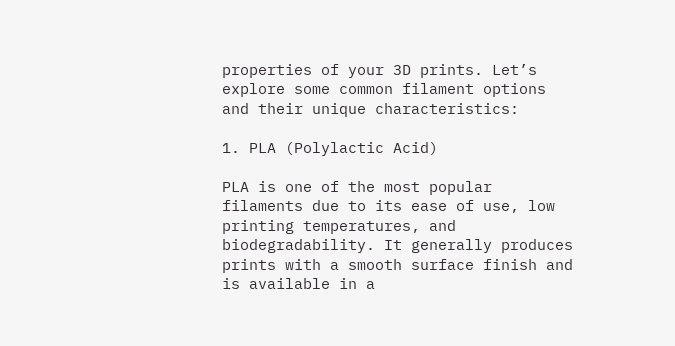properties of your 3D prints. Let’s explore some common filament options and their unique characteristics:

1. PLA (Polylactic Acid)

PLA is one of the most popular filaments due to its ease of use, low printing temperatures, and biodegradability. It generally produces prints with a smooth surface finish and is available in a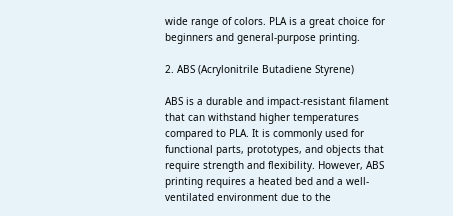wide range of colors. PLA is a great choice for beginners and general-purpose printing.

2. ABS (Acrylonitrile Butadiene Styrene)

ABS is a durable and impact-resistant filament that can withstand higher temperatures compared to PLA. It is commonly used for functional parts, prototypes, and objects that require strength and flexibility. However, ABS printing requires a heated bed and a well-ventilated environment due to the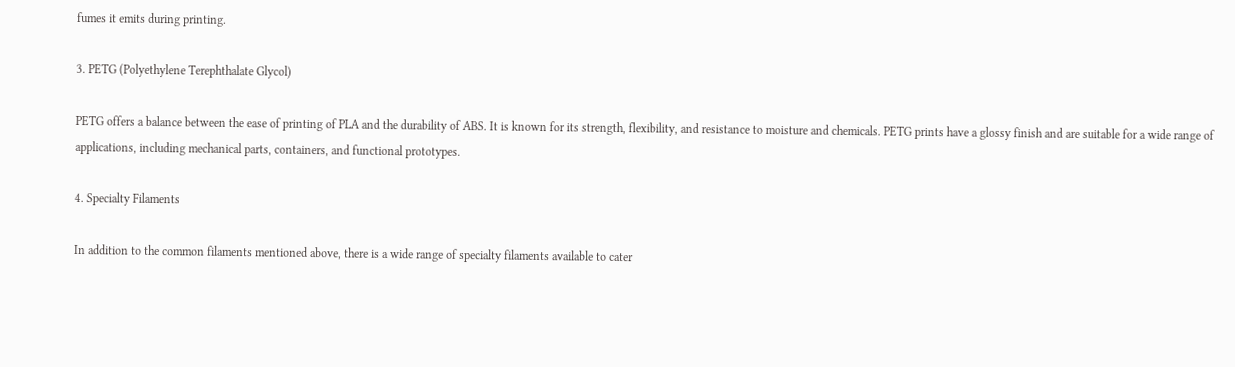fumes it emits during printing.

3. PETG (Polyethylene Terephthalate Glycol)

PETG offers a balance between the ease of printing of PLA and the durability of ABS. It is known for its strength, flexibility, and resistance to moisture and chemicals. PETG prints have a glossy finish and are suitable for a wide range of applications, including mechanical parts, containers, and functional prototypes.

4. Specialty Filaments

In addition to the common filaments mentioned above, there is a wide range of specialty filaments available to cater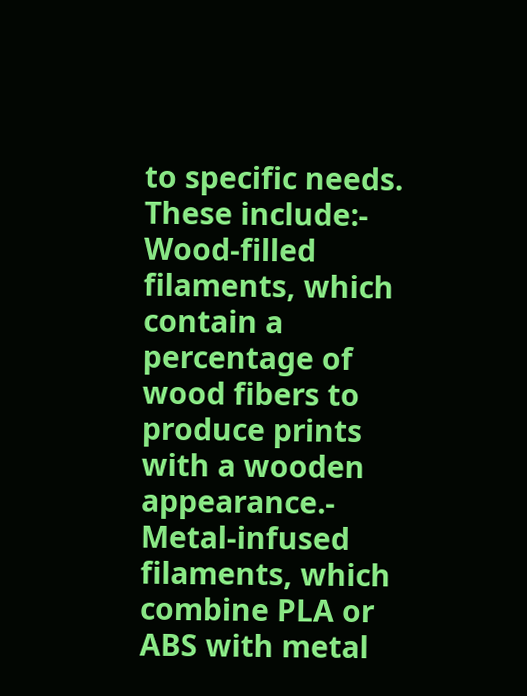to specific needs. These include:- Wood-filled filaments, which contain a percentage of wood fibers to produce prints with a wooden appearance.- Metal-infused filaments, which combine PLA or ABS with metal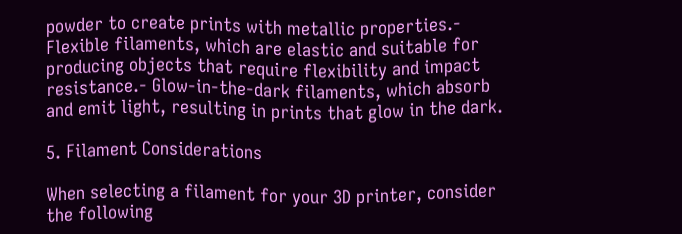powder to create prints with metallic properties.- Flexible filaments, which are elastic and suitable for producing objects that require flexibility and impact resistance.- Glow-in-the-dark filaments, which absorb and emit light, resulting in prints that glow in the dark.

5. Filament Considerations

When selecting a filament for your 3D printer, consider the following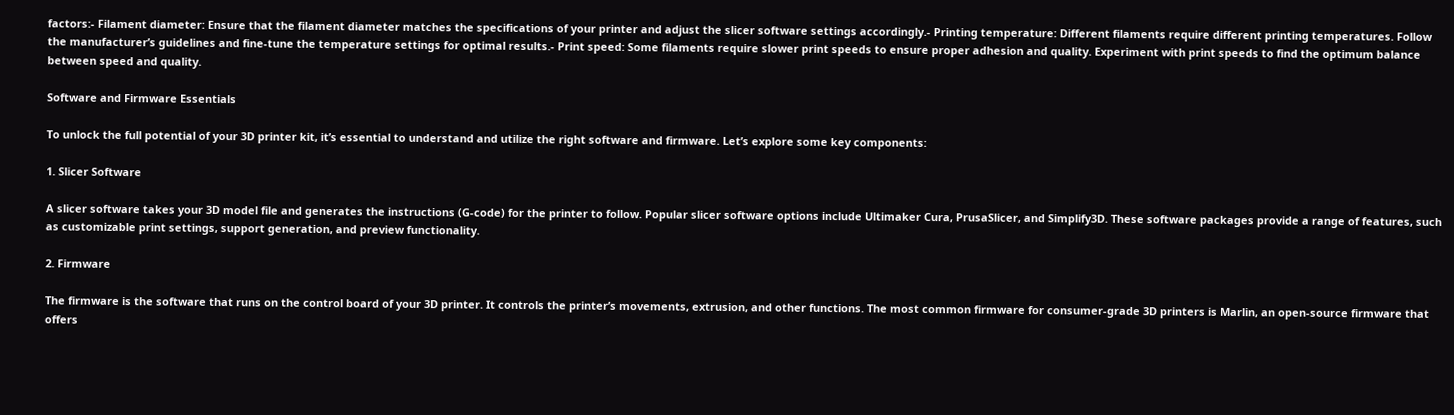factors:- Filament diameter: Ensure that the filament diameter matches the specifications of your printer and adjust the slicer software settings accordingly.- Printing temperature: Different filaments require different printing temperatures. Follow the manufacturer’s guidelines and fine-tune the temperature settings for optimal results.- Print speed: Some filaments require slower print speeds to ensure proper adhesion and quality. Experiment with print speeds to find the optimum balance between speed and quality.

Software and Firmware Essentials

To unlock the full potential of your 3D printer kit, it’s essential to understand and utilize the right software and firmware. Let’s explore some key components:

1. Slicer Software

A slicer software takes your 3D model file and generates the instructions (G-code) for the printer to follow. Popular slicer software options include Ultimaker Cura, PrusaSlicer, and Simplify3D. These software packages provide a range of features, such as customizable print settings, support generation, and preview functionality.

2. Firmware

The firmware is the software that runs on the control board of your 3D printer. It controls the printer’s movements, extrusion, and other functions. The most common firmware for consumer-grade 3D printers is Marlin, an open-source firmware that offers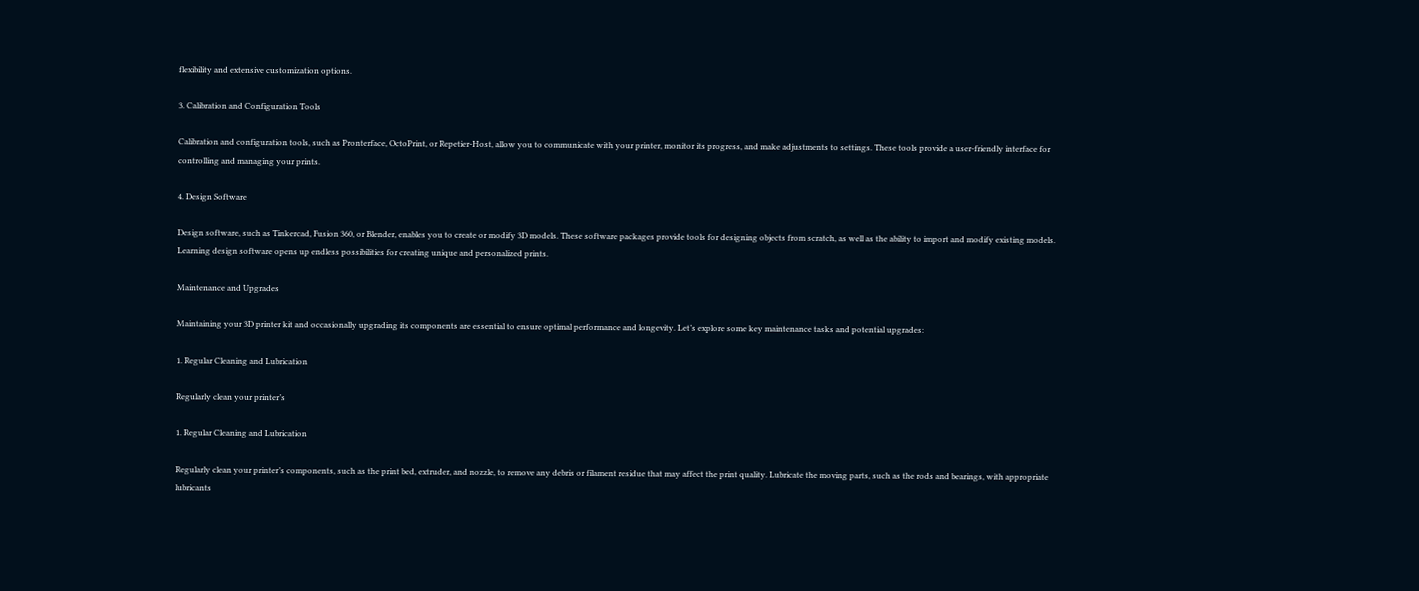flexibility and extensive customization options.

3. Calibration and Configuration Tools

Calibration and configuration tools, such as Pronterface, OctoPrint, or Repetier-Host, allow you to communicate with your printer, monitor its progress, and make adjustments to settings. These tools provide a user-friendly interface for controlling and managing your prints.

4. Design Software

Design software, such as Tinkercad, Fusion 360, or Blender, enables you to create or modify 3D models. These software packages provide tools for designing objects from scratch, as well as the ability to import and modify existing models. Learning design software opens up endless possibilities for creating unique and personalized prints.

Maintenance and Upgrades

Maintaining your 3D printer kit and occasionally upgrading its components are essential to ensure optimal performance and longevity. Let’s explore some key maintenance tasks and potential upgrades:

1. Regular Cleaning and Lubrication

Regularly clean your printer’s

1. Regular Cleaning and Lubrication

Regularly clean your printer’s components, such as the print bed, extruder, and nozzle, to remove any debris or filament residue that may affect the print quality. Lubricate the moving parts, such as the rods and bearings, with appropriate lubricants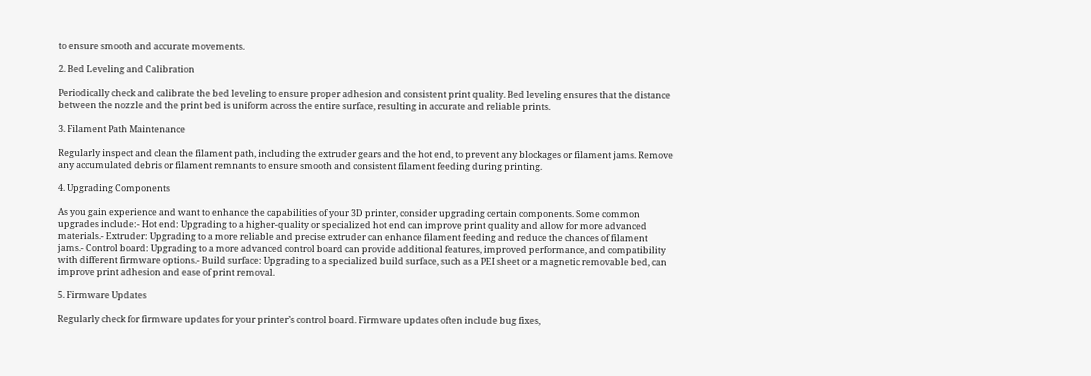to ensure smooth and accurate movements.

2. Bed Leveling and Calibration

Periodically check and calibrate the bed leveling to ensure proper adhesion and consistent print quality. Bed leveling ensures that the distance between the nozzle and the print bed is uniform across the entire surface, resulting in accurate and reliable prints.

3. Filament Path Maintenance

Regularly inspect and clean the filament path, including the extruder gears and the hot end, to prevent any blockages or filament jams. Remove any accumulated debris or filament remnants to ensure smooth and consistent filament feeding during printing.

4. Upgrading Components

As you gain experience and want to enhance the capabilities of your 3D printer, consider upgrading certain components. Some common upgrades include:- Hot end: Upgrading to a higher-quality or specialized hot end can improve print quality and allow for more advanced materials.- Extruder: Upgrading to a more reliable and precise extruder can enhance filament feeding and reduce the chances of filament jams.- Control board: Upgrading to a more advanced control board can provide additional features, improved performance, and compatibility with different firmware options.- Build surface: Upgrading to a specialized build surface, such as a PEI sheet or a magnetic removable bed, can improve print adhesion and ease of print removal.

5. Firmware Updates

Regularly check for firmware updates for your printer’s control board. Firmware updates often include bug fixes,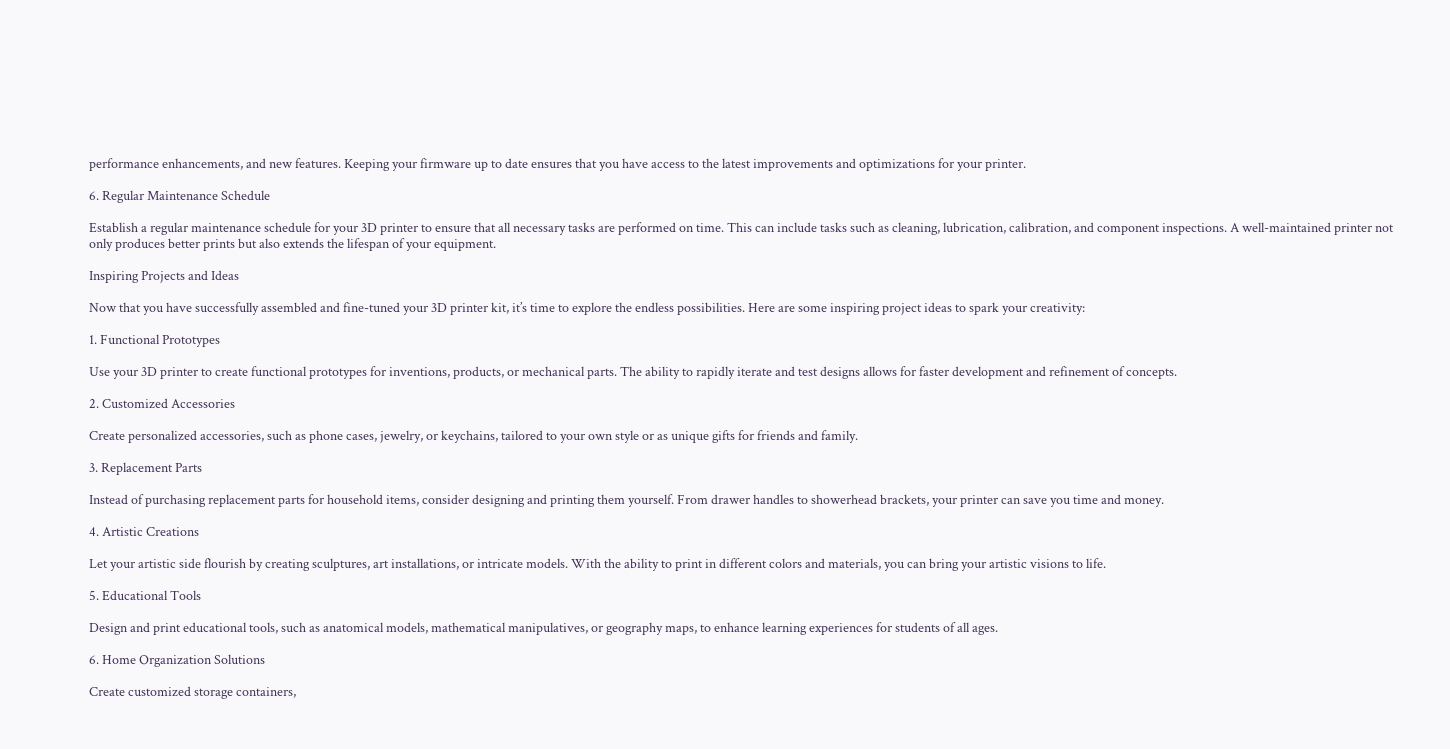performance enhancements, and new features. Keeping your firmware up to date ensures that you have access to the latest improvements and optimizations for your printer.

6. Regular Maintenance Schedule

Establish a regular maintenance schedule for your 3D printer to ensure that all necessary tasks are performed on time. This can include tasks such as cleaning, lubrication, calibration, and component inspections. A well-maintained printer not only produces better prints but also extends the lifespan of your equipment.

Inspiring Projects and Ideas

Now that you have successfully assembled and fine-tuned your 3D printer kit, it’s time to explore the endless possibilities. Here are some inspiring project ideas to spark your creativity:

1. Functional Prototypes

Use your 3D printer to create functional prototypes for inventions, products, or mechanical parts. The ability to rapidly iterate and test designs allows for faster development and refinement of concepts.

2. Customized Accessories

Create personalized accessories, such as phone cases, jewelry, or keychains, tailored to your own style or as unique gifts for friends and family.

3. Replacement Parts

Instead of purchasing replacement parts for household items, consider designing and printing them yourself. From drawer handles to showerhead brackets, your printer can save you time and money.

4. Artistic Creations

Let your artistic side flourish by creating sculptures, art installations, or intricate models. With the ability to print in different colors and materials, you can bring your artistic visions to life.

5. Educational Tools

Design and print educational tools, such as anatomical models, mathematical manipulatives, or geography maps, to enhance learning experiences for students of all ages.

6. Home Organization Solutions

Create customized storage containers,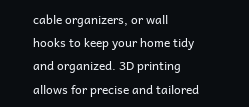cable organizers, or wall hooks to keep your home tidy and organized. 3D printing allows for precise and tailored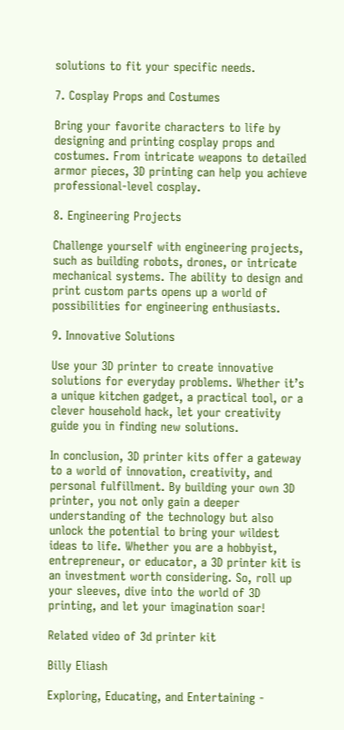solutions to fit your specific needs.

7. Cosplay Props and Costumes

Bring your favorite characters to life by designing and printing cosplay props and costumes. From intricate weapons to detailed armor pieces, 3D printing can help you achieve professional-level cosplay.

8. Engineering Projects

Challenge yourself with engineering projects, such as building robots, drones, or intricate mechanical systems. The ability to design and print custom parts opens up a world of possibilities for engineering enthusiasts.

9. Innovative Solutions

Use your 3D printer to create innovative solutions for everyday problems. Whether it’s a unique kitchen gadget, a practical tool, or a clever household hack, let your creativity guide you in finding new solutions.

In conclusion, 3D printer kits offer a gateway to a world of innovation, creativity, and personal fulfillment. By building your own 3D printer, you not only gain a deeper understanding of the technology but also unlock the potential to bring your wildest ideas to life. Whether you are a hobbyist, entrepreneur, or educator, a 3D printer kit is an investment worth considering. So, roll up your sleeves, dive into the world of 3D printing, and let your imagination soar!

Related video of 3d printer kit

Billy Eliash

Exploring, Educating, and Entertaining -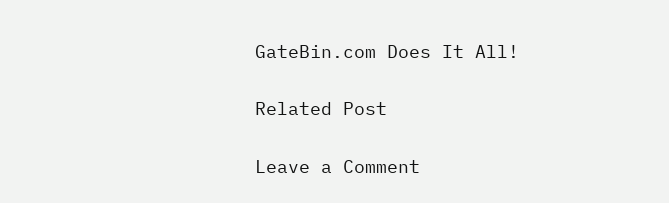GateBin.com Does It All!

Related Post

Leave a Comment